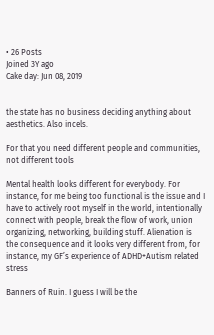• 26 Posts
Joined 3Y ago
Cake day: Jun 08, 2019


the state has no business deciding anything about aesthetics. Also incels.

For that you need different people and communities, not different tools

Mental health looks different for everybody. For instance, for me being too functional is the issue and I have to actively root myself in the world, intentionally connect with people, break the flow of work, union organizing, networking, building stuff. Alienation is the consequence and it looks very different from, for instance, my GF’s experience of ADHD+Autism related stress

Banners of Ruin. I guess I will be the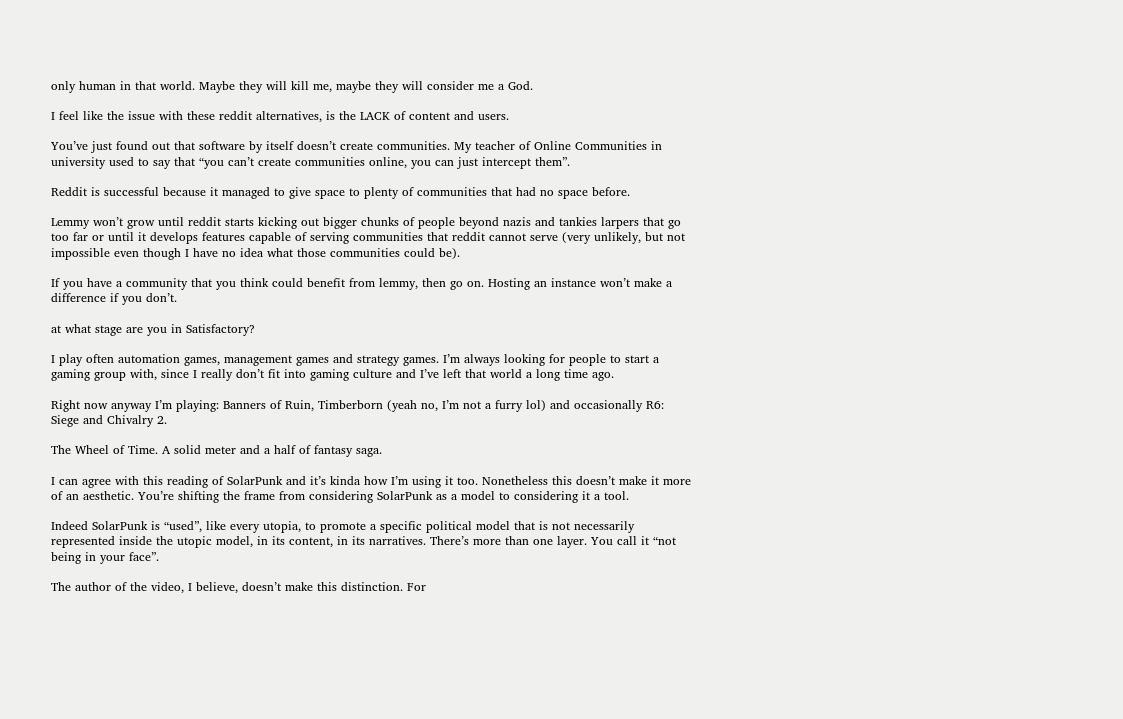only human in that world. Maybe they will kill me, maybe they will consider me a God.

I feel like the issue with these reddit alternatives, is the LACK of content and users.

You’ve just found out that software by itself doesn’t create communities. My teacher of Online Communities in university used to say that “you can’t create communities online, you can just intercept them”.

Reddit is successful because it managed to give space to plenty of communities that had no space before.

Lemmy won’t grow until reddit starts kicking out bigger chunks of people beyond nazis and tankies larpers that go too far or until it develops features capable of serving communities that reddit cannot serve (very unlikely, but not impossible even though I have no idea what those communities could be).

If you have a community that you think could benefit from lemmy, then go on. Hosting an instance won’t make a difference if you don’t.

at what stage are you in Satisfactory?

I play often automation games, management games and strategy games. I’m always looking for people to start a gaming group with, since I really don’t fit into gaming culture and I’ve left that world a long time ago.

Right now anyway I’m playing: Banners of Ruin, Timberborn (yeah no, I’m not a furry lol) and occasionally R6: Siege and Chivalry 2.

The Wheel of Time. A solid meter and a half of fantasy saga.

I can agree with this reading of SolarPunk and it’s kinda how I’m using it too. Nonetheless this doesn’t make it more of an aesthetic. You’re shifting the frame from considering SolarPunk as a model to considering it a tool.

Indeed SolarPunk is “used”, like every utopia, to promote a specific political model that is not necessarily represented inside the utopic model, in its content, in its narratives. There’s more than one layer. You call it “not being in your face”.

The author of the video, I believe, doesn’t make this distinction. For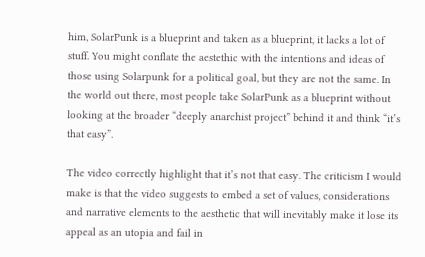him, SolarPunk is a blueprint and taken as a blueprint, it lacks a lot of stuff. You might conflate the aestethic with the intentions and ideas of those using Solarpunk for a political goal, but they are not the same. In the world out there, most people take SolarPunk as a blueprint without looking at the broader “deeply anarchist project” behind it and think “it’s that easy”.

The video correctly highlight that it’s not that easy. The criticism I would make is that the video suggests to embed a set of values, considerations and narrative elements to the aesthetic that will inevitably make it lose its appeal as an utopia and fail in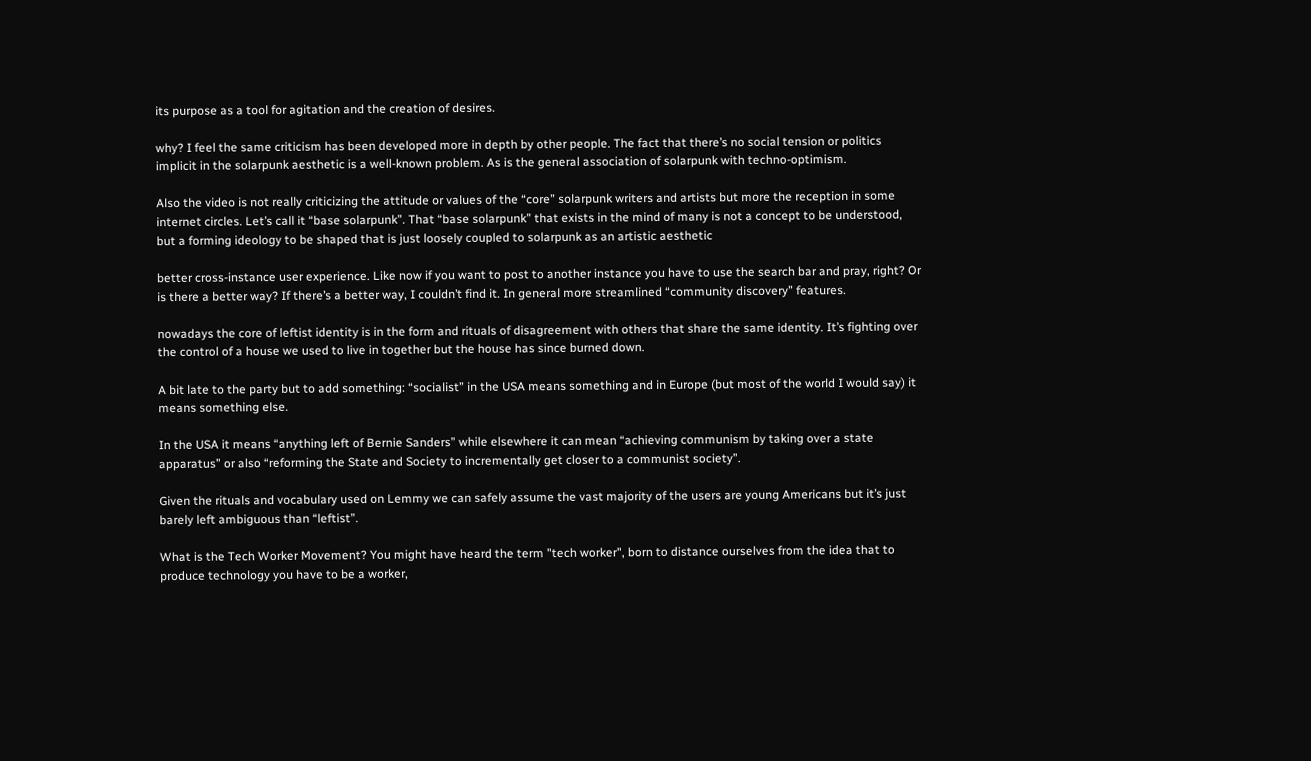its purpose as a tool for agitation and the creation of desires.

why? I feel the same criticism has been developed more in depth by other people. The fact that there’s no social tension or politics implicit in the solarpunk aesthetic is a well-known problem. As is the general association of solarpunk with techno-optimism.

Also the video is not really criticizing the attitude or values of the “core” solarpunk writers and artists but more the reception in some internet circles. Let’s call it “base solarpunk”. That “base solarpunk” that exists in the mind of many is not a concept to be understood, but a forming ideology to be shaped that is just loosely coupled to solarpunk as an artistic aesthetic

better cross-instance user experience. Like now if you want to post to another instance you have to use the search bar and pray, right? Or is there a better way? If there’s a better way, I couldn’t find it. In general more streamlined “community discovery” features.

nowadays the core of leftist identity is in the form and rituals of disagreement with others that share the same identity. It’s fighting over the control of a house we used to live in together but the house has since burned down.

A bit late to the party but to add something: “socialist” in the USA means something and in Europe (but most of the world I would say) it means something else.

In the USA it means “anything left of Bernie Sanders” while elsewhere it can mean “achieving communism by taking over a state apparatus” or also “reforming the State and Society to incrementally get closer to a communist society”.

Given the rituals and vocabulary used on Lemmy we can safely assume the vast majority of the users are young Americans but it’s just barely left ambiguous than “leftist”.

What is the Tech Worker Movement? You might have heard the term "tech worker", born to distance ourselves from the idea that to produce technology you have to be a worker,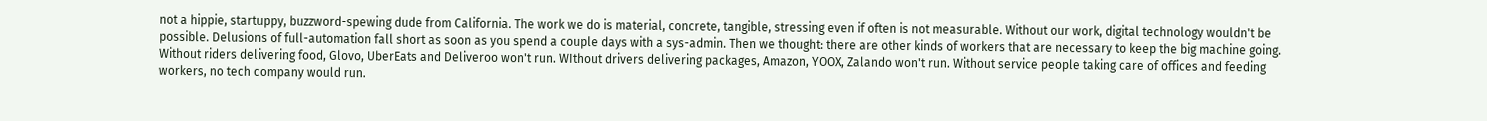not a hippie, startuppy, buzzword-spewing dude from California. The work we do is material, concrete, tangible, stressing even if often is not measurable. Without our work, digital technology wouldn't be possible. Delusions of full-automation fall short as soon as you spend a couple days with a sys-admin. Then we thought: there are other kinds of workers that are necessary to keep the big machine going. Without riders delivering food, Glovo, UberEats and Deliveroo won't run. WIthout drivers delivering packages, Amazon, YOOX, Zalando won't run. Without service people taking care of offices and feeding workers, no tech company would run.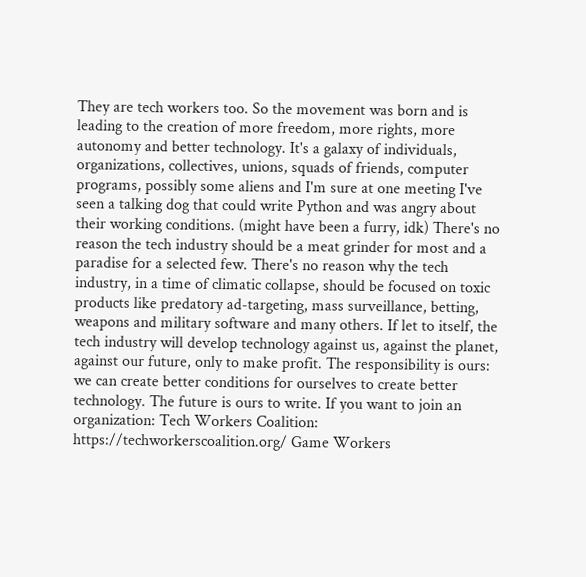They are tech workers too. So the movement was born and is leading to the creation of more freedom, more rights, more autonomy and better technology. It's a galaxy of individuals, organizations, collectives, unions, squads of friends, computer programs, possibly some aliens and I'm sure at one meeting I've seen a talking dog that could write Python and was angry about their working conditions. (might have been a furry, idk) There's no reason the tech industry should be a meat grinder for most and a paradise for a selected few. There's no reason why the tech industry, in a time of climatic collapse, should be focused on toxic products like predatory ad-targeting, mass surveillance, betting, weapons and military software and many others. If let to itself, the tech industry will develop technology against us, against the planet, against our future, only to make profit. The responsibility is ours: we can create better conditions for ourselves to create better technology. The future is ours to write. If you want to join an organization: Tech Workers Coalition: https://techworkerscoalition.org/ Game Workers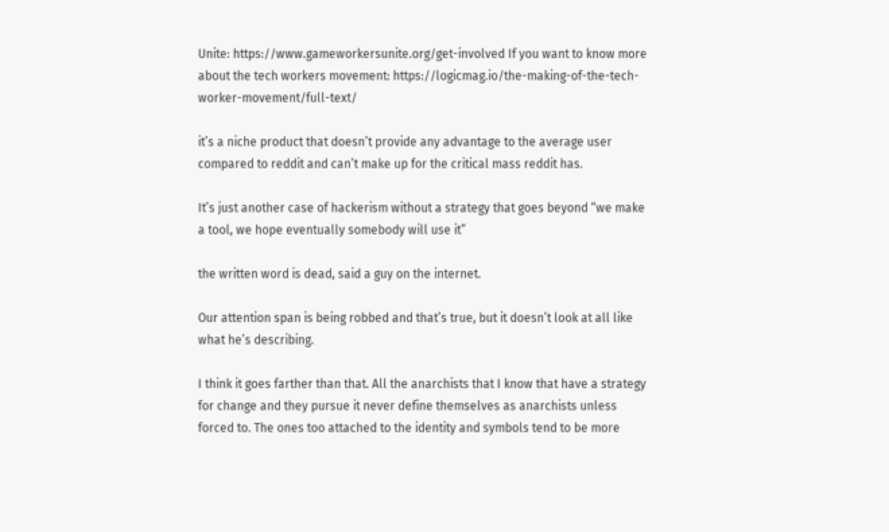Unite: https://www.gameworkersunite.org/get-involved If you want to know more about the tech workers movement: https://logicmag.io/the-making-of-the-tech-worker-movement/full-text/

it’s a niche product that doesn’t provide any advantage to the average user compared to reddit and can’t make up for the critical mass reddit has.

It’s just another case of hackerism without a strategy that goes beyond “we make a tool, we hope eventually somebody will use it”

the written word is dead, said a guy on the internet.

Our attention span is being robbed and that’s true, but it doesn’t look at all like what he’s describing.

I think it goes farther than that. All the anarchists that I know that have a strategy for change and they pursue it never define themselves as anarchists unless forced to. The ones too attached to the identity and symbols tend to be more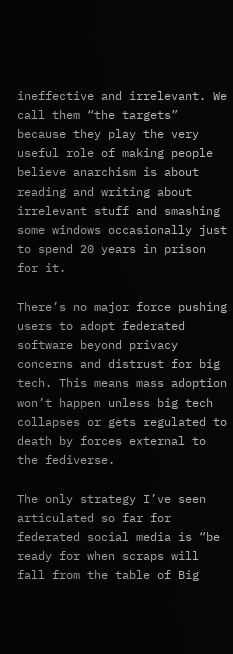ineffective and irrelevant. We call them “the targets” because they play the very useful role of making people believe anarchism is about reading and writing about irrelevant stuff and smashing some windows occasionally just to spend 20 years in prison for it.

There’s no major force pushing users to adopt federated software beyond privacy concerns and distrust for big tech. This means mass adoption won’t happen unless big tech collapses or gets regulated to death by forces external to the fediverse.

The only strategy I’ve seen articulated so far for federated social media is “be ready for when scraps will fall from the table of Big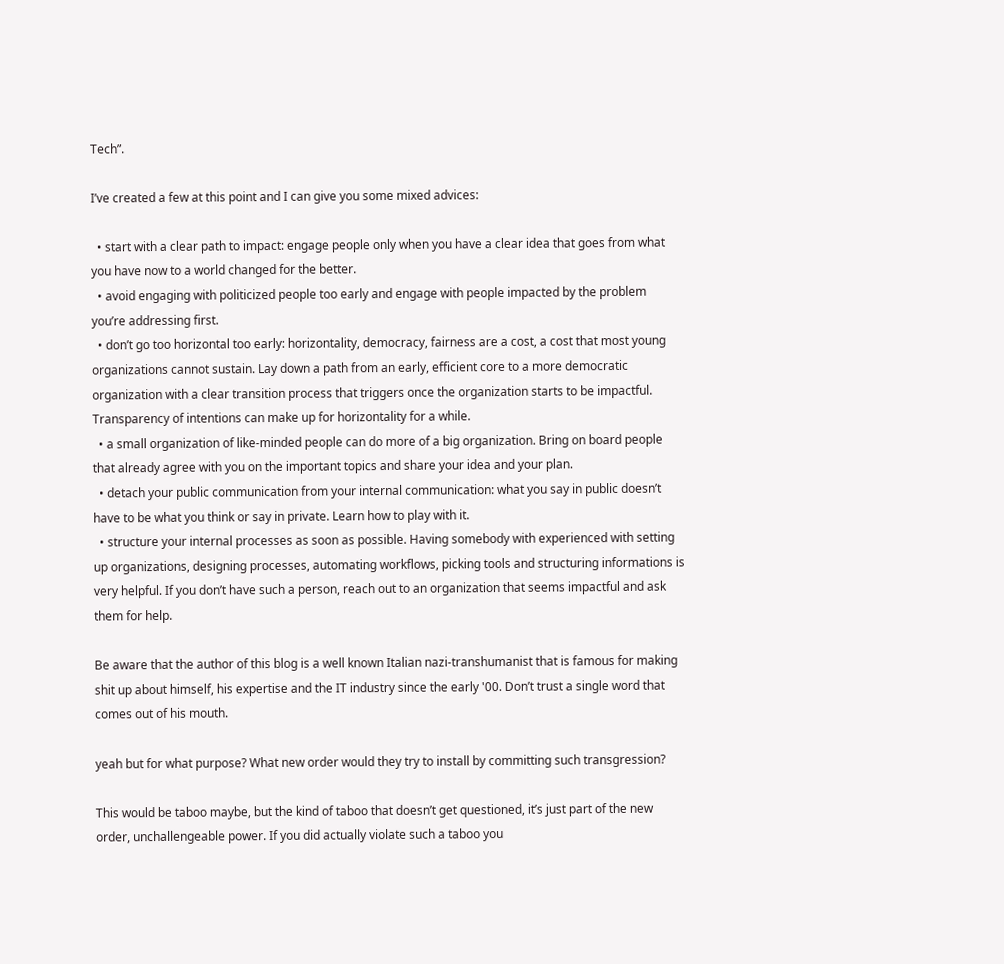Tech”.

I’ve created a few at this point and I can give you some mixed advices:

  • start with a clear path to impact: engage people only when you have a clear idea that goes from what you have now to a world changed for the better.
  • avoid engaging with politicized people too early and engage with people impacted by the problem you’re addressing first.
  • don’t go too horizontal too early: horizontality, democracy, fairness are a cost, a cost that most young organizations cannot sustain. Lay down a path from an early, efficient core to a more democratic organization with a clear transition process that triggers once the organization starts to be impactful. Transparency of intentions can make up for horizontality for a while.
  • a small organization of like-minded people can do more of a big organization. Bring on board people that already agree with you on the important topics and share your idea and your plan.
  • detach your public communication from your internal communication: what you say in public doesn’t have to be what you think or say in private. Learn how to play with it.
  • structure your internal processes as soon as possible. Having somebody with experienced with setting up organizations, designing processes, automating workflows, picking tools and structuring informations is very helpful. If you don’t have such a person, reach out to an organization that seems impactful and ask them for help.

Be aware that the author of this blog is a well known Italian nazi-transhumanist that is famous for making shit up about himself, his expertise and the IT industry since the early '00. Don’t trust a single word that comes out of his mouth.

yeah but for what purpose? What new order would they try to install by committing such transgression?

This would be taboo maybe, but the kind of taboo that doesn’t get questioned, it’s just part of the new order, unchallengeable power. If you did actually violate such a taboo you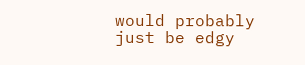would probably just be edgy